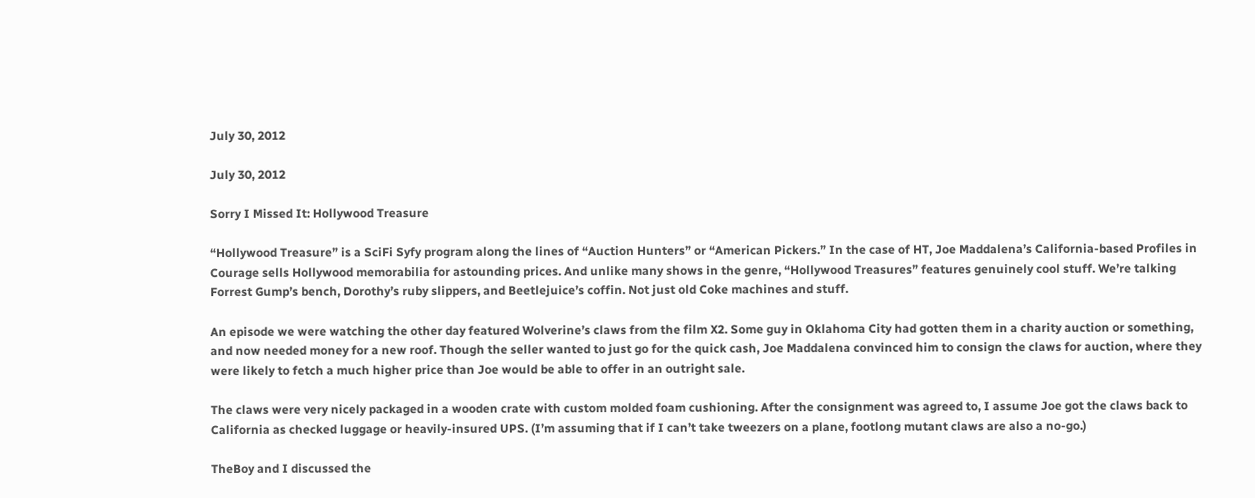July 30, 2012

July 30, 2012

Sorry I Missed It: Hollywood Treasure

“Hollywood Treasure” is a SciFi Syfy program along the lines of “Auction Hunters” or “American Pickers.” In the case of HT, Joe Maddalena’s California-based Profiles in Courage sells Hollywood memorabilia for astounding prices. And unlike many shows in the genre, “Hollywood Treasures” features genuinely cool stuff. We’re talking Forrest Gump’s bench, Dorothy’s ruby slippers, and Beetlejuice’s coffin. Not just old Coke machines and stuff.

An episode we were watching the other day featured Wolverine’s claws from the film X2. Some guy in Oklahoma City had gotten them in a charity auction or something, and now needed money for a new roof. Though the seller wanted to just go for the quick cash, Joe Maddalena convinced him to consign the claws for auction, where they were likely to fetch a much higher price than Joe would be able to offer in an outright sale.

The claws were very nicely packaged in a wooden crate with custom molded foam cushioning. After the consignment was agreed to, I assume Joe got the claws back to California as checked luggage or heavily-insured UPS. (I’m assuming that if I can’t take tweezers on a plane, footlong mutant claws are also a no-go.)

TheBoy and I discussed the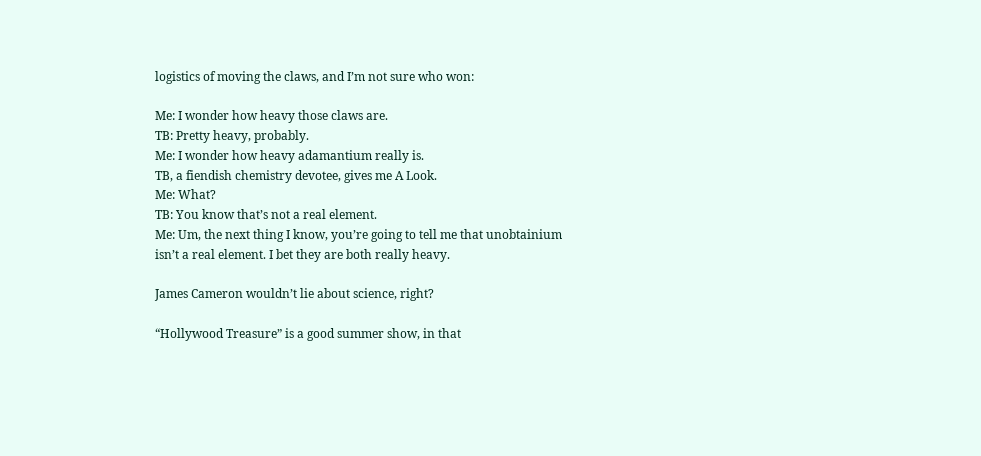logistics of moving the claws, and I’m not sure who won:

Me: I wonder how heavy those claws are.
TB: Pretty heavy, probably.
Me: I wonder how heavy adamantium really is.
TB, a fiendish chemistry devotee, gives me A Look.
Me: What?
TB: You know that’s not a real element.
Me: Um, the next thing I know, you’re going to tell me that unobtainium isn’t a real element. I bet they are both really heavy.

James Cameron wouldn’t lie about science, right?

“Hollywood Treasure” is a good summer show, in that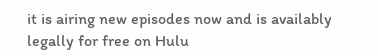it is airing new episodes now and is availably legally for free on Hulu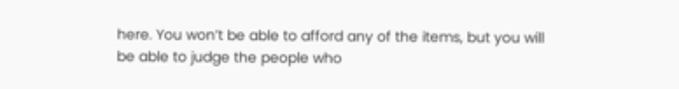here. You won’t be able to afford any of the items, but you will be able to judge the people who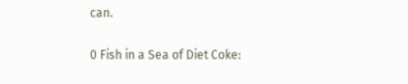can.

0 Fish in a Sea of Diet Coke: